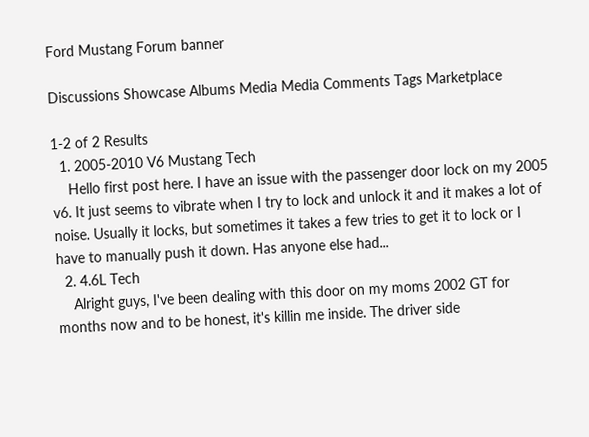Ford Mustang Forum banner

Discussions Showcase Albums Media Media Comments Tags Marketplace

1-2 of 2 Results
  1. 2005-2010 V6 Mustang Tech
    Hello first post here. I have an issue with the passenger door lock on my 2005 v6. It just seems to vibrate when I try to lock and unlock it and it makes a lot of noise. Usually it locks, but sometimes it takes a few tries to get it to lock or I have to manually push it down. Has anyone else had...
  2. 4.6L Tech
    Alright guys, I've been dealing with this door on my moms 2002 GT for months now and to be honest, it's killin me inside. The driver side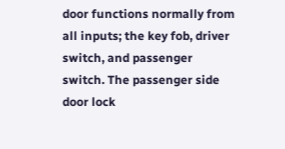door functions normally from all inputs; the key fob, driver switch, and passenger switch. The passenger side door lock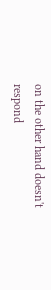on the other hand doesn't respond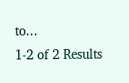to...
1-2 of 2 Results